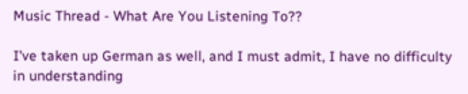Music Thread - What Are You Listening To??

I've taken up German as well, and I must admit, I have no difficulty in understanding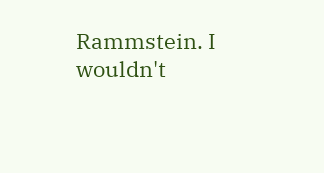Rammstein. I wouldn't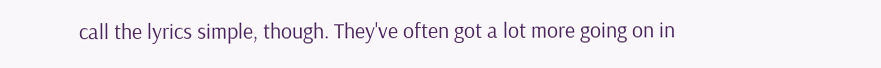call the lyrics simple, though. They've often got a lot more going on in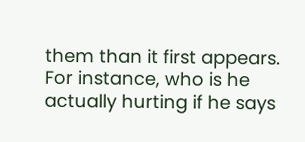them than it first appears. For instance, who is he actually hurting if he says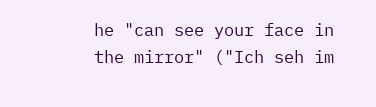he "can see your face in the mirror" ("Ich seh im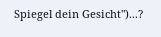Spiegel dein Gesicht")...?